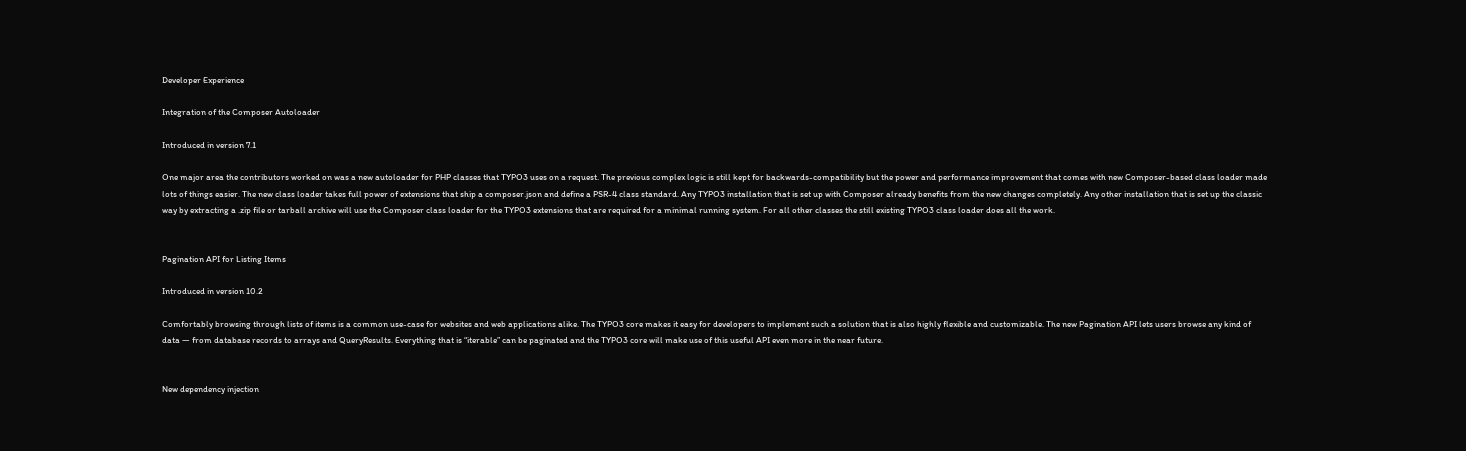Developer Experience

Integration of the Composer Autoloader

Introduced in version 7.1

One major area the contributors worked on was a new autoloader for PHP classes that TYPO3 uses on a request. The previous complex logic is still kept for backwards-compatibility but the power and performance improvement that comes with new Composer-based class loader made lots of things easier. The new class loader takes full power of extensions that ship a composer.json and define a PSR-4 class standard. Any TYPO3 installation that is set up with Composer already benefits from the new changes completely. Any other installation that is set up the classic way by extracting a .zip file or tarball archive will use the Composer class loader for the TYPO3 extensions that are required for a minimal running system. For all other classes the still existing TYPO3 class loader does all the work.


Pagination API for Listing Items

Introduced in version 10.2

Comfortably browsing through lists of items is a common use-case for websites and web applications alike. The TYPO3 core makes it easy for developers to implement such a solution that is also highly flexible and customizable. The new Pagination API lets users browse any kind of data — from database records to arrays and QueryResults. Everything that is “iterable” can be paginated and the TYPO3 core will make use of this useful API even more in the near future.


New dependency injection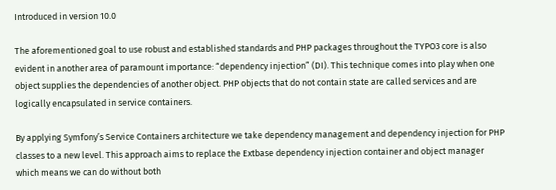Introduced in version 10.0

The aforementioned goal to use robust and established standards and PHP packages throughout the TYPO3 core is also evident in another area of paramount importance: “dependency injection” (DI). This technique comes into play when one object supplies the dependencies of another object. PHP objects that do not contain state are called services and are logically encapsulated in service containers.

By applying Symfony’s Service Containers architecture we take dependency management and dependency injection for PHP classes to a new level. This approach aims to replace the Extbase dependency injection container and object manager which means we can do without both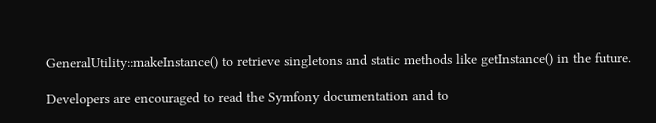GeneralUtility::makeInstance() to retrieve singletons and static methods like getInstance() in the future.

Developers are encouraged to read the Symfony documentation and to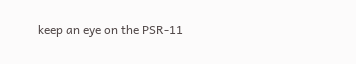keep an eye on the PSR-11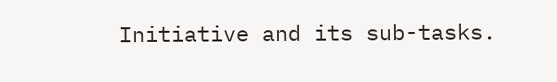Initiative and its sub-tasks.